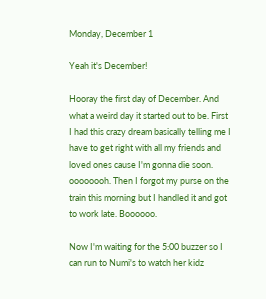Monday, December 1

Yeah it's December!

Hooray the first day of December. And what a weird day it started out to be. First I had this crazy dream basically telling me I have to get right with all my friends and loved ones cause I'm gonna die soon. oooooooh. Then I forgot my purse on the train this morning but I handled it and got to work late. Boooooo.

Now I'm waiting for the 5:00 buzzer so I can run to Numi's to watch her kidz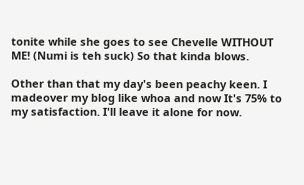tonite while she goes to see Chevelle WITHOUT ME! (Numi is teh suck) So that kinda blows.

Other than that my day's been peachy keen. I madeover my blog like whoa and now It's 75% to my satisfaction. I'll leave it alone for now.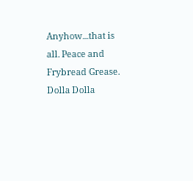Anyhow...that is all. Peace and Frybread Grease. Dolla Dolla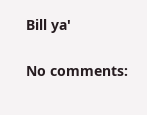Bill ya'

No comments: